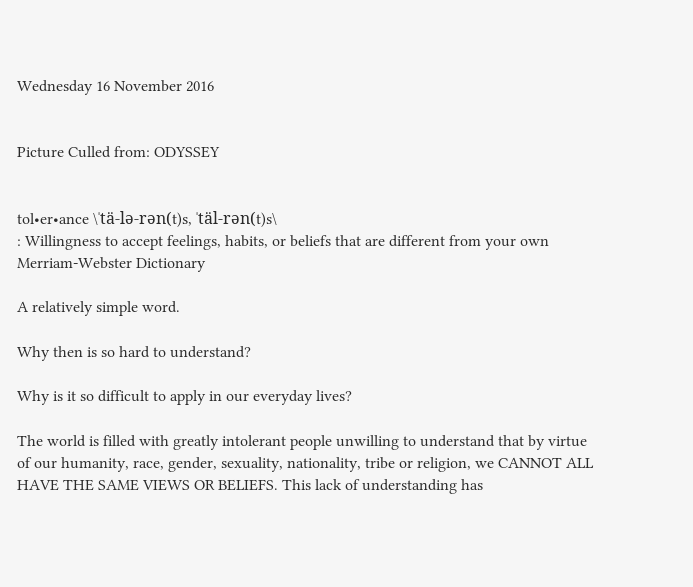Wednesday 16 November 2016


Picture Culled from: ODYSSEY


tol•er•ance \ˈtä-lə-rən(t)s, ˈtäl-rən(t)s\
: Willingness to accept feelings, habits, or beliefs that are different from your own
Merriam-Webster Dictionary

A relatively simple word.

Why then is so hard to understand?

Why is it so difficult to apply in our everyday lives?

The world is filled with greatly intolerant people unwilling to understand that by virtue of our humanity, race, gender, sexuality, nationality, tribe or religion, we CANNOT ALL HAVE THE SAME VIEWS OR BELIEFS. This lack of understanding has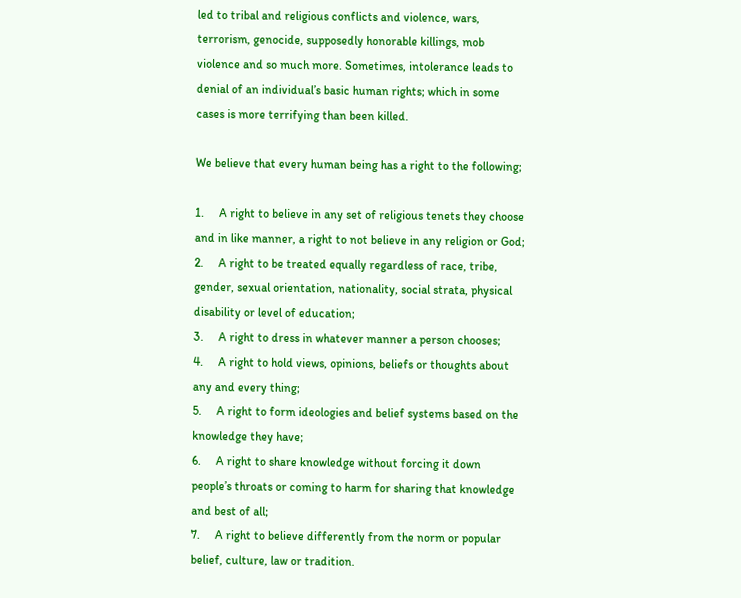led to tribal and religious conflicts and violence, wars, terrorism, genocide, supposedly honorable killings, mob violence and so much more. Sometimes, intolerance leads to denial of an individual’s basic human rights; which in some cases is more terrifying than been killed.

We believe that every human being has a right to the following;

1.     A right to believe in any set of religious tenets they choose and in like manner, a right to not believe in any religion or God;
2.     A right to be treated equally regardless of race, tribe, gender, sexual orientation, nationality, social strata, physical disability or level of education;
3.     A right to dress in whatever manner a person chooses;
4.     A right to hold views, opinions, beliefs or thoughts about any and every thing;
5.     A right to form ideologies and belief systems based on the knowledge they have;
6.     A right to share knowledge without forcing it down people’s throats or coming to harm for sharing that knowledge and best of all;
7.     A right to believe differently from the norm or popular belief, culture, law or tradition.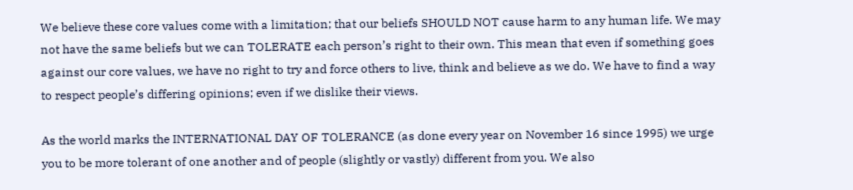We believe these core values come with a limitation; that our beliefs SHOULD NOT cause harm to any human life. We may not have the same beliefs but we can TOLERATE each person’s right to their own. This mean that even if something goes against our core values, we have no right to try and force others to live, think and believe as we do. We have to find a way to respect people’s differing opinions; even if we dislike their views.

As the world marks the INTERNATIONAL DAY OF TOLERANCE (as done every year on November 16 since 1995) we urge you to be more tolerant of one another and of people (slightly or vastly) different from you. We also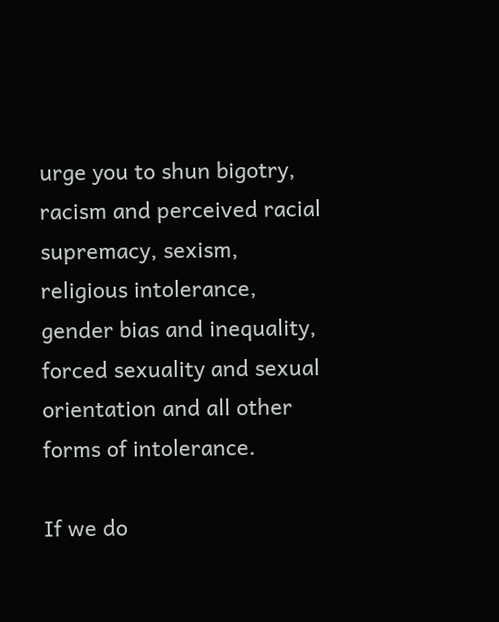urge you to shun bigotry, racism and perceived racial supremacy, sexism, religious intolerance, gender bias and inequality, forced sexuality and sexual orientation and all other forms of intolerance.

If we do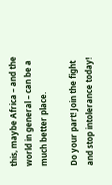this, maybe Africa – and the world in general – can be a much better place.

Do your part! Join the fight and stop intolerance today!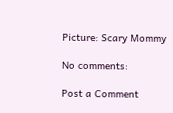Picture: Scary Mommy

No comments:

Post a Comment